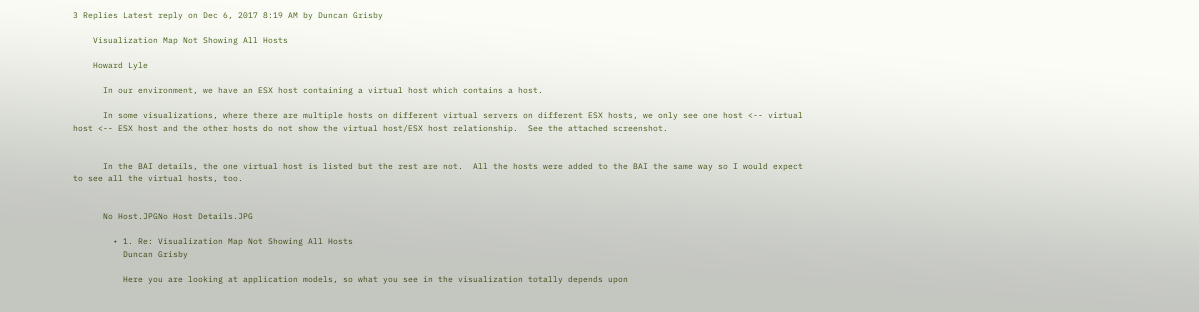3 Replies Latest reply on Dec 6, 2017 8:19 AM by Duncan Grisby

    Visualization Map Not Showing All Hosts

    Howard Lyle

      In our environment, we have an ESX host containing a virtual host which contains a host.

      In some visualizations, where there are multiple hosts on different virtual servers on different ESX hosts, we only see one host <-- virtual host <-- ESX host and the other hosts do not show the virtual host/ESX host relationship.  See the attached screenshot.


      In the BAI details, the one virtual host is listed but the rest are not.  All the hosts were added to the BAI the same way so I would expect to see all the virtual hosts, too.


      No Host.JPGNo Host Details.JPG

        • 1. Re: Visualization Map Not Showing All Hosts
          Duncan Grisby

          Here you are looking at application models, so what you see in the visualization totally depends upon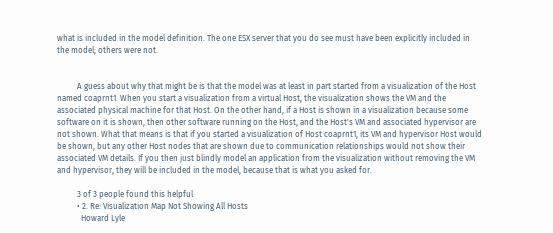what is included in the model definition. The one ESX server that you do see must have been explicitly included in the model; others were not.


          A guess about why that might be is that the model was at least in part started from a visualization of the Host named coaprnt1. When you start a visualization from a virtual Host, the visualization shows the VM and the associated physical machine for that Host. On the other hand, if a Host is shown in a visualization because some software on it is shown, then other software running on the Host, and the Host's VM and associated hypervisor are not shown. What that means is that if you started a visualization of Host coaprnt1, its VM and hypervisor Host would be shown, but any other Host nodes that are shown due to communication relationships would not show their associated VM details. If you then just blindly model an application from the visualization without removing the VM and hypervisor, they will be included in the model, because that is what you asked for.

          3 of 3 people found this helpful
          • 2. Re: Visualization Map Not Showing All Hosts
            Howard Lyle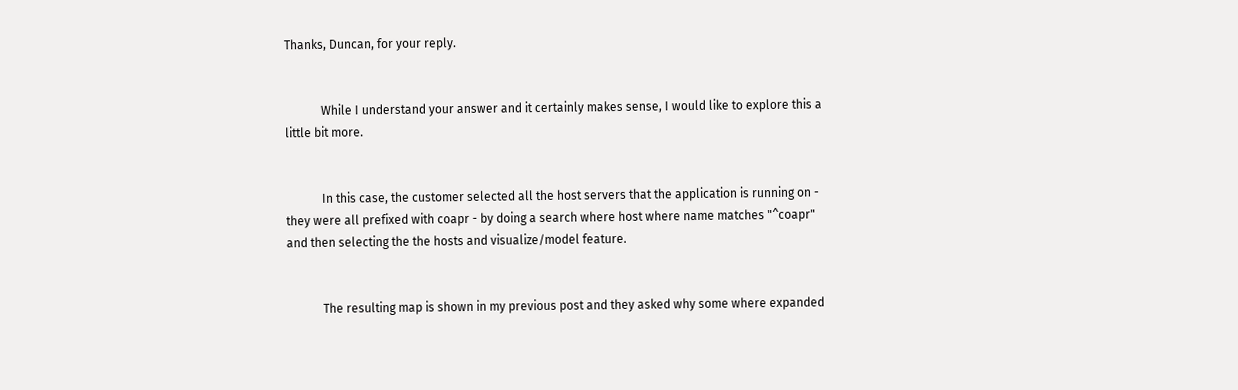Thanks, Duncan, for your reply.


            While I understand your answer and it certainly makes sense, I would like to explore this a little bit more.


            In this case, the customer selected all the host servers that the application is running on - they were all prefixed with coapr - by doing a search where host where name matches "^coapr" and then selecting the the hosts and visualize/model feature.


            The resulting map is shown in my previous post and they asked why some where expanded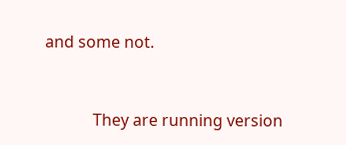and some not.


            They are running version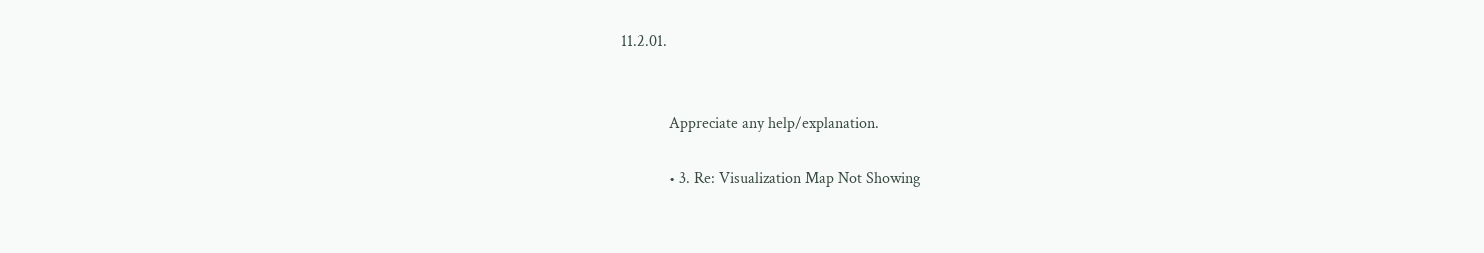11.2.01.


            Appreciate any help/explanation.

            • 3. Re: Visualization Map Not Showing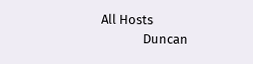All Hosts
              Duncan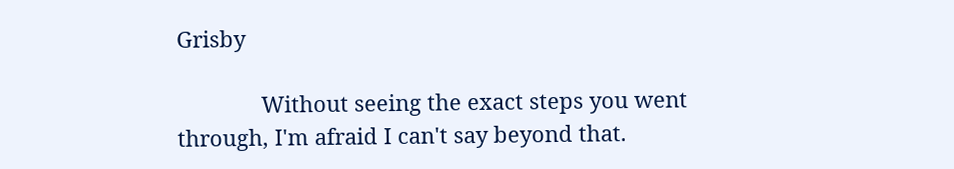Grisby

              Without seeing the exact steps you went through, I'm afraid I can't say beyond that.